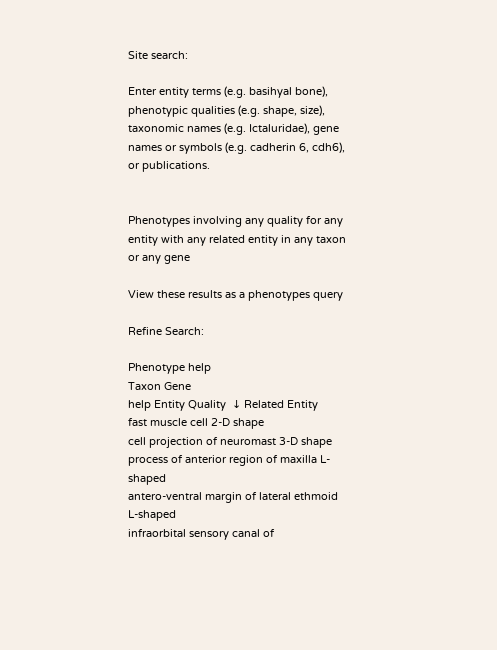Site search:

Enter entity terms (e.g. basihyal bone), phenotypic qualities (e.g. shape, size), taxonomic names (e.g. Ictaluridae), gene names or symbols (e.g. cadherin 6, cdh6), or publications.


Phenotypes involving any quality for any entity with any related entity in any taxon or any gene

View these results as a phenotypes query

Refine Search:

Phenotype help
Taxon Gene
help Entity Quality  ↓ Related Entity
fast muscle cell 2-D shape
cell projection of neuromast 3-D shape
process of anterior region of maxilla L-shaped
antero-ventral margin of lateral ethmoid L-shaped
infraorbital sensory canal of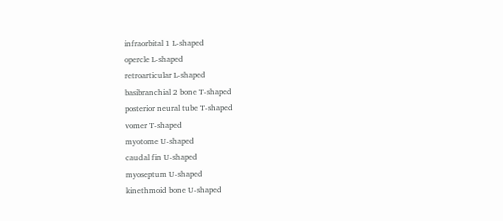infraorbital 1 L-shaped
opercle L-shaped
retroarticular L-shaped
basibranchial 2 bone T-shaped
posterior neural tube T-shaped
vomer T-shaped
myotome U-shaped
caudal fin U-shaped
myoseptum U-shaped
kinethmoid bone U-shaped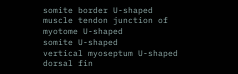somite border U-shaped
muscle tendon junction of myotome U-shaped
somite U-shaped
vertical myoseptum U-shaped
dorsal fin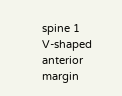spine 1 V-shaped
anterior margin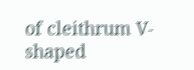of cleithrum V-shaped